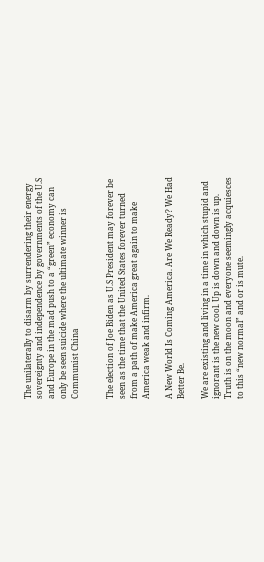The unilaterally to disarm by surrendering their energy sovereignty and independence by governments of the U.S and Europe in the mad push to a “green” economy can only be seen suicide where the ultimate winner is Communist China


The election of Joe Biden as U.S President may forever be seen as the time that the United States forever turned from a path of make America great again to make America weak and infirm.

A New World Is Coming America. Are We Ready? We Had Better Be.

We are existing and living in a time in which stupid and ignorant is the new cool. Up is down and down is up.  Truth is on the moon and everyone seemingly acquiesces to this “new normal” and or is mute.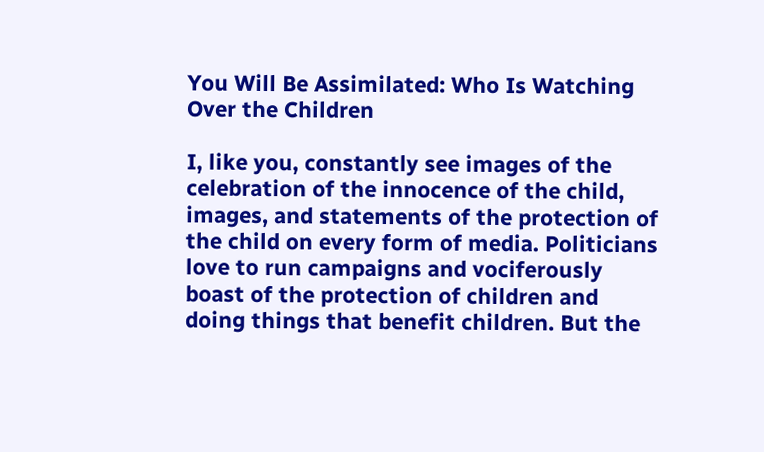You Will Be Assimilated: Who Is Watching Over the Children

I, like you, constantly see images of the celebration of the innocence of the child, images, and statements of the protection of the child on every form of media. Politicians love to run campaigns and vociferously boast of the protection of children and doing things that benefit children. But the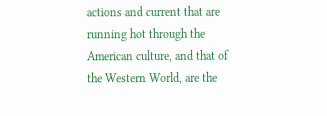actions and current that are running hot through the American culture, and that of the Western World, are the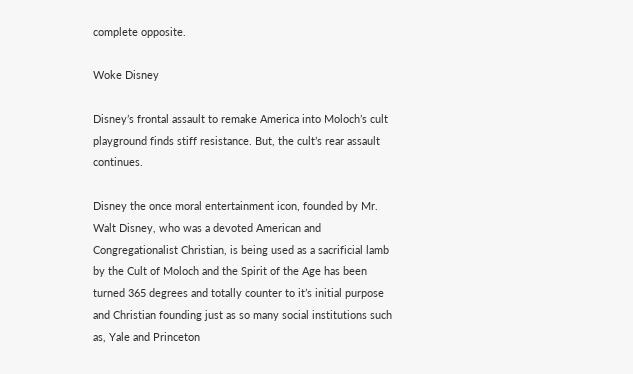complete opposite.

Woke Disney

Disney’s frontal assault to remake America into Moloch’s cult playground finds stiff resistance. But, the cult’s rear assault continues.

Disney the once moral entertainment icon, founded by Mr. Walt Disney, who was a devoted American and Congregationalist Christian, is being used as a sacrificial lamb by the Cult of Moloch and the Spirit of the Age has been turned 365 degrees and totally counter to it’s initial purpose and Christian founding just as so many social institutions such as, Yale and Princeton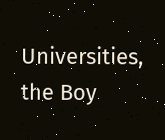Universities, the Boy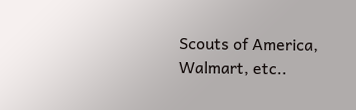Scouts of America, Walmart, etc..